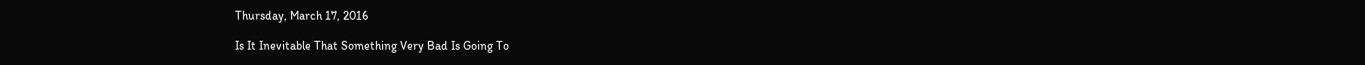Thursday, March 17, 2016

Is It Inevitable That Something Very Bad Is Going To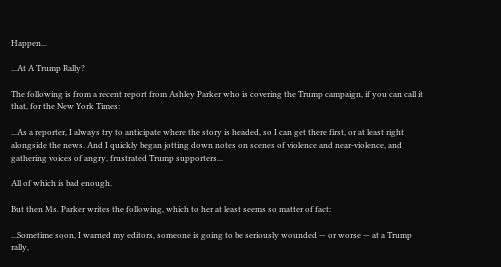Happen...

...At A Trump Rally?

The following is from a recent report from Ashley Parker who is covering the Trump campaign, if you can call it that, for the New York Times:

...As a reporter, I always try to anticipate where the story is headed, so I can get there first, or at least right alongside the news. And I quickly began jotting down notes on scenes of violence and near-violence, and gathering voices of angry, frustrated Trump supporters...

All of which is bad enough.

But then Ms. Parker writes the following, which to her at least seems so matter of fact:

...Sometime soon, I warned my editors, someone is going to be seriously wounded — or worse — at a Trump rally,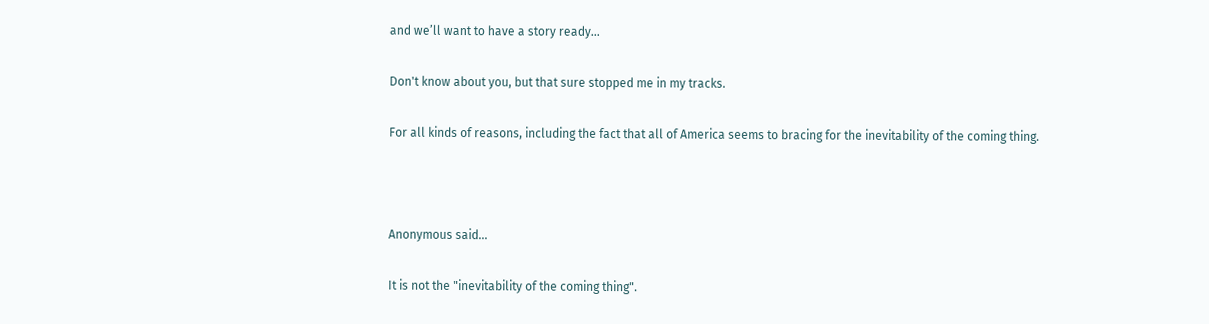and we’ll want to have a story ready...

Don't know about you, but that sure stopped me in my tracks.

For all kinds of reasons, including the fact that all of America seems to bracing for the inevitability of the coming thing.



Anonymous said...

It is not the "inevitability of the coming thing".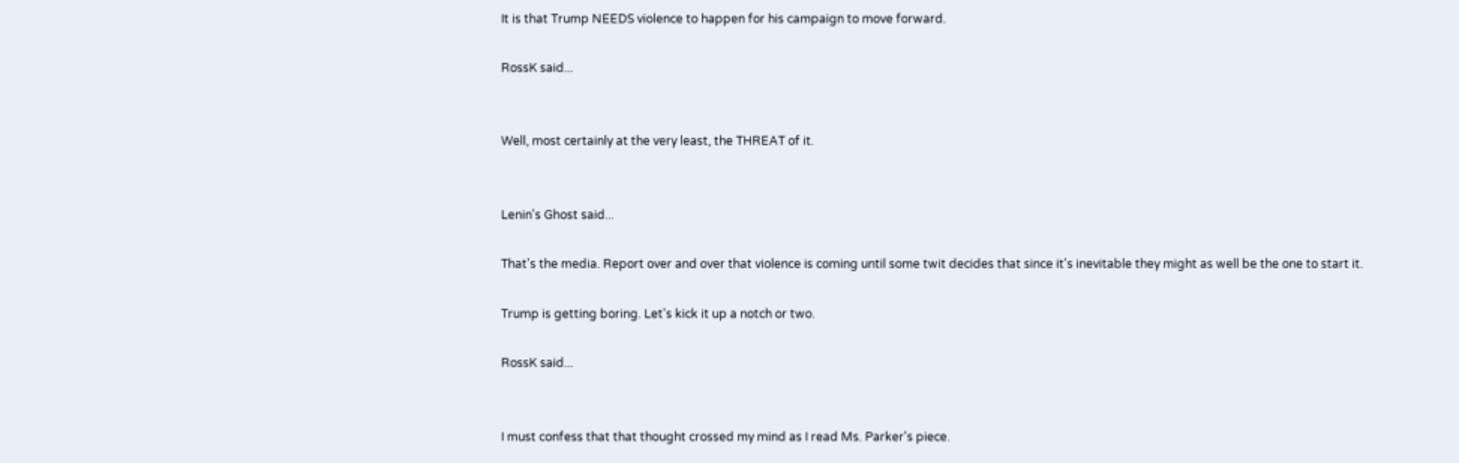It is that Trump NEEDS violence to happen for his campaign to move forward.

RossK said...


Well, most certainly at the very least, the THREAT of it.


Lenin's Ghost said...

That's the media. Report over and over that violence is coming until some twit decides that since it's inevitable they might as well be the one to start it.

Trump is getting boring. Let's kick it up a notch or two.

RossK said...


I must confess that that thought crossed my mind as I read Ms. Parker's piece.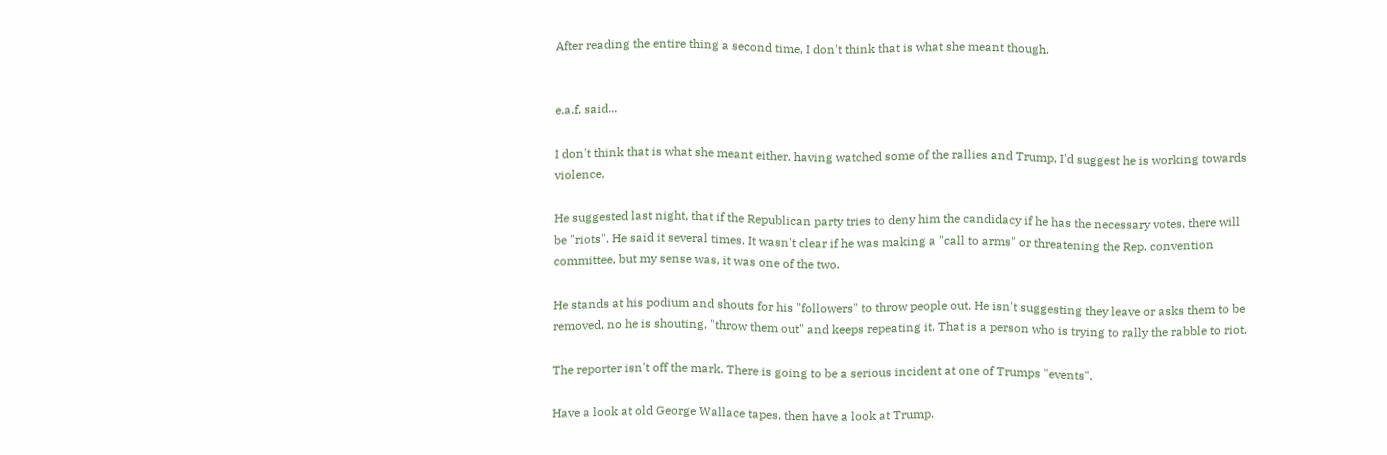After reading the entire thing a second time, I don't think that is what she meant though.


e.a.f. said...

I don't think that is what she meant either. having watched some of the rallies and Trump, I'd suggest he is working towards violence,

He suggested last night, that if the Republican party tries to deny him the candidacy if he has the necessary votes, there will be "riots". He said it several times. It wasn't clear if he was making a "call to arms" or threatening the Rep. convention committee, but my sense was, it was one of the two.

He stands at his podium and shouts for his "followers" to throw people out. He isn't suggesting they leave or asks them to be removed, no he is shouting, "throw them out" and keeps repeating it. That is a person who is trying to rally the rabble to riot.

The reporter isn't off the mark. There is going to be a serious incident at one of Trumps "events".

Have a look at old George Wallace tapes, then have a look at Trump.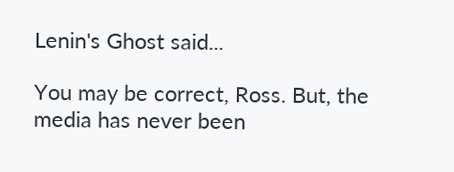Lenin's Ghost said...

You may be correct, Ross. But, the media has never been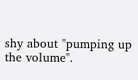shy about "pumping up the volume".